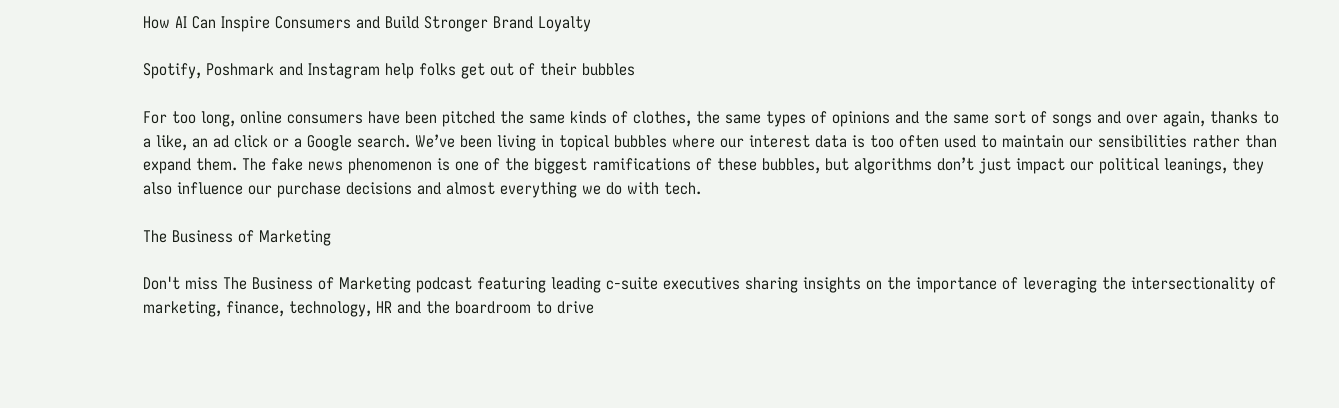How AI Can Inspire Consumers and Build Stronger Brand Loyalty

Spotify, Poshmark and Instagram help folks get out of their bubbles

For too long, online consumers have been pitched the same kinds of clothes, the same types of opinions and the same sort of songs and over again, thanks to a like, an ad click or a Google search. We’ve been living in topical bubbles where our interest data is too often used to maintain our sensibilities rather than expand them. The fake news phenomenon is one of the biggest ramifications of these bubbles, but algorithms don’t just impact our political leanings, they also influence our purchase decisions and almost everything we do with tech.

The Business of Marketing

Don't miss The Business of Marketing podcast featuring leading c-suite executives sharing insights on the importance of leveraging the intersectionality of marketing, finance, technology, HR and the boardroom to drive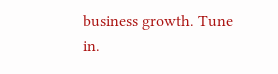business growth. Tune in.